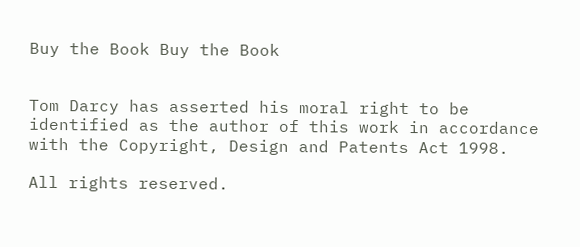Buy the Book Buy the Book


Tom Darcy has asserted his moral right to be
identified as the author of this work in accordance
with the Copyright, Design and Patents Act 1998.

All rights reserved.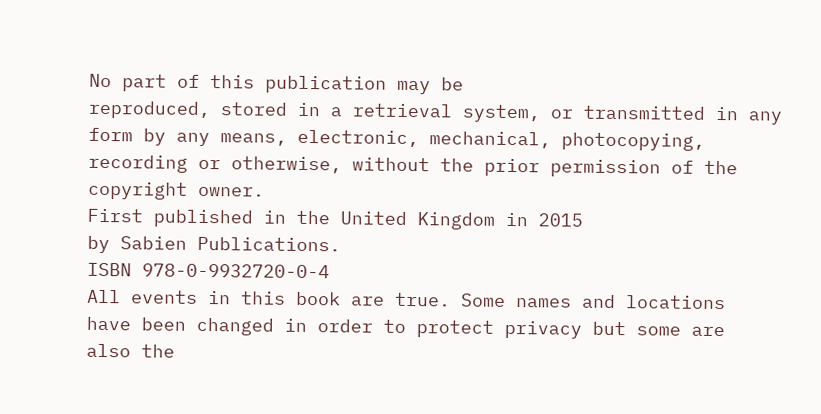No part of this publication may be
reproduced, stored in a retrieval system, or transmitted in any
form by any means, electronic, mechanical, photocopying,
recording or otherwise, without the prior permission of the
copyright owner.
First published in the United Kingdom in 2015
by Sabien Publications.
ISBN 978-0-9932720-0-4
All events in this book are true. Some names and locations
have been changed in order to protect privacy but some are
also the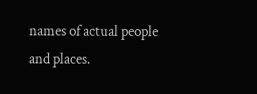names of actual people and places.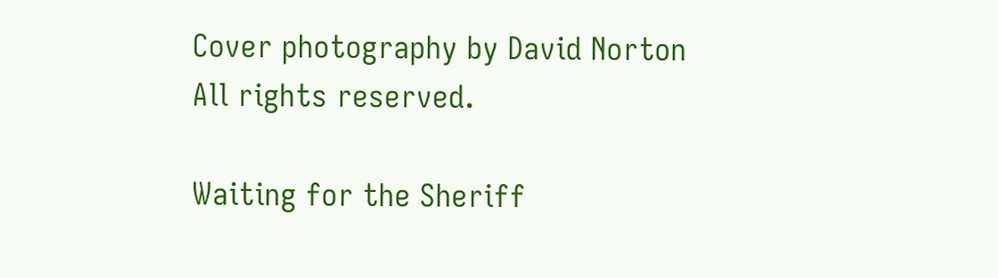Cover photography by David Norton
All rights reserved.

Waiting for the Sheriff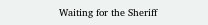Waiting for the Sheriff